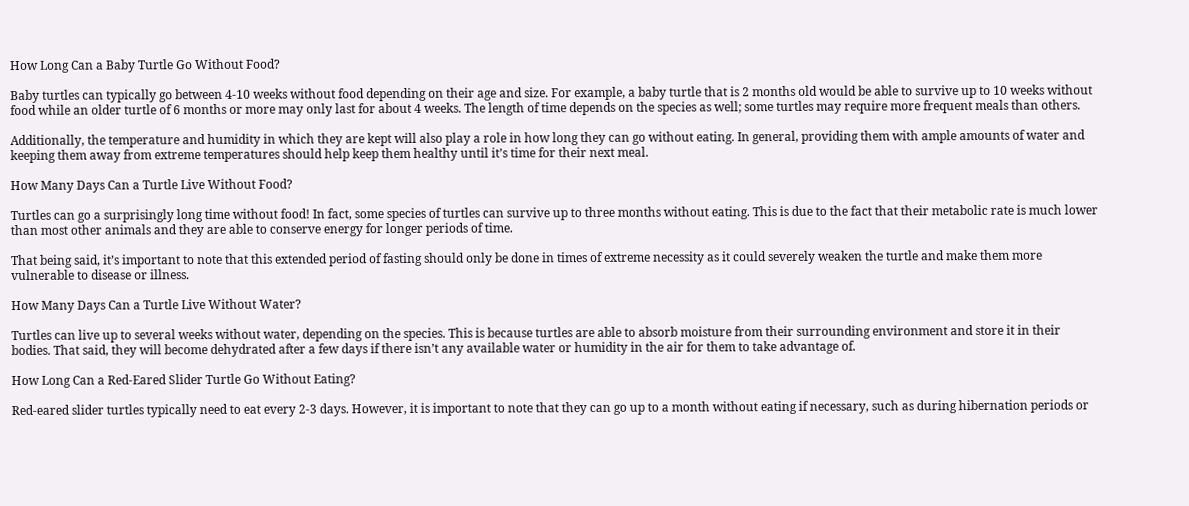How Long Can a Baby Turtle Go Without Food?

Baby turtles can typically go between 4-10 weeks without food depending on their age and size. For example, a baby turtle that is 2 months old would be able to survive up to 10 weeks without food while an older turtle of 6 months or more may only last for about 4 weeks. The length of time depends on the species as well; some turtles may require more frequent meals than others.

Additionally, the temperature and humidity in which they are kept will also play a role in how long they can go without eating. In general, providing them with ample amounts of water and keeping them away from extreme temperatures should help keep them healthy until it’s time for their next meal.

How Many Days Can a Turtle Live Without Food?

Turtles can go a surprisingly long time without food! In fact, some species of turtles can survive up to three months without eating. This is due to the fact that their metabolic rate is much lower than most other animals and they are able to conserve energy for longer periods of time.

That being said, it’s important to note that this extended period of fasting should only be done in times of extreme necessity as it could severely weaken the turtle and make them more vulnerable to disease or illness.

How Many Days Can a Turtle Live Without Water?

Turtles can live up to several weeks without water, depending on the species. This is because turtles are able to absorb moisture from their surrounding environment and store it in their bodies. That said, they will become dehydrated after a few days if there isn’t any available water or humidity in the air for them to take advantage of.

How Long Can a Red-Eared Slider Turtle Go Without Eating?

Red-eared slider turtles typically need to eat every 2-3 days. However, it is important to note that they can go up to a month without eating if necessary, such as during hibernation periods or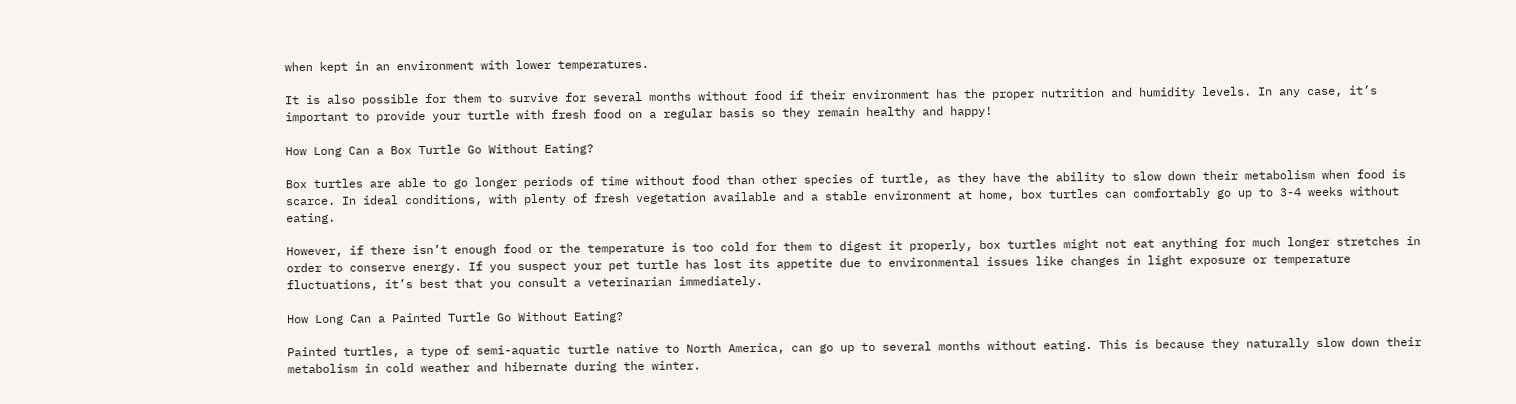when kept in an environment with lower temperatures.

It is also possible for them to survive for several months without food if their environment has the proper nutrition and humidity levels. In any case, it’s important to provide your turtle with fresh food on a regular basis so they remain healthy and happy!

How Long Can a Box Turtle Go Without Eating?

Box turtles are able to go longer periods of time without food than other species of turtle, as they have the ability to slow down their metabolism when food is scarce. In ideal conditions, with plenty of fresh vegetation available and a stable environment at home, box turtles can comfortably go up to 3-4 weeks without eating.

However, if there isn’t enough food or the temperature is too cold for them to digest it properly, box turtles might not eat anything for much longer stretches in order to conserve energy. If you suspect your pet turtle has lost its appetite due to environmental issues like changes in light exposure or temperature fluctuations, it’s best that you consult a veterinarian immediately.

How Long Can a Painted Turtle Go Without Eating?

Painted turtles, a type of semi-aquatic turtle native to North America, can go up to several months without eating. This is because they naturally slow down their metabolism in cold weather and hibernate during the winter.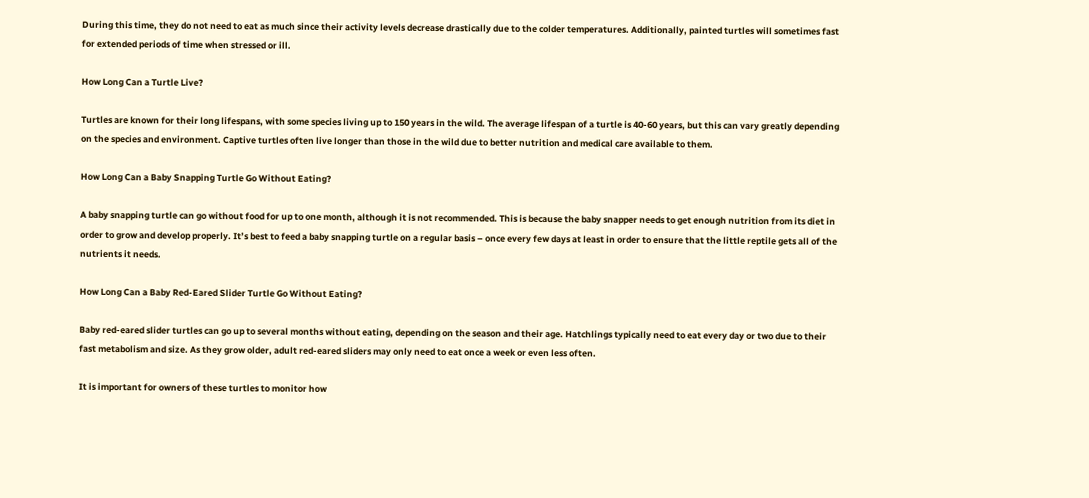During this time, they do not need to eat as much since their activity levels decrease drastically due to the colder temperatures. Additionally, painted turtles will sometimes fast for extended periods of time when stressed or ill.

How Long Can a Turtle Live?

Turtles are known for their long lifespans, with some species living up to 150 years in the wild. The average lifespan of a turtle is 40-60 years, but this can vary greatly depending on the species and environment. Captive turtles often live longer than those in the wild due to better nutrition and medical care available to them.

How Long Can a Baby Snapping Turtle Go Without Eating?

A baby snapping turtle can go without food for up to one month, although it is not recommended. This is because the baby snapper needs to get enough nutrition from its diet in order to grow and develop properly. It’s best to feed a baby snapping turtle on a regular basis – once every few days at least in order to ensure that the little reptile gets all of the nutrients it needs.

How Long Can a Baby Red-Eared Slider Turtle Go Without Eating?

Baby red-eared slider turtles can go up to several months without eating, depending on the season and their age. Hatchlings typically need to eat every day or two due to their fast metabolism and size. As they grow older, adult red-eared sliders may only need to eat once a week or even less often.

It is important for owners of these turtles to monitor how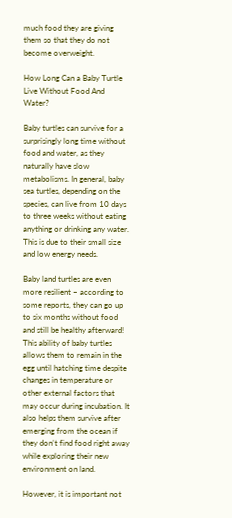much food they are giving them so that they do not become overweight.

How Long Can a Baby Turtle Live Without Food And Water?

Baby turtles can survive for a surprisingly long time without food and water, as they naturally have slow metabolisms. In general, baby sea turtles, depending on the species, can live from 10 days to three weeks without eating anything or drinking any water. This is due to their small size and low energy needs.

Baby land turtles are even more resilient – according to some reports, they can go up to six months without food and still be healthy afterward! This ability of baby turtles allows them to remain in the egg until hatching time despite changes in temperature or other external factors that may occur during incubation. It also helps them survive after emerging from the ocean if they don’t find food right away while exploring their new environment on land.

However, it is important not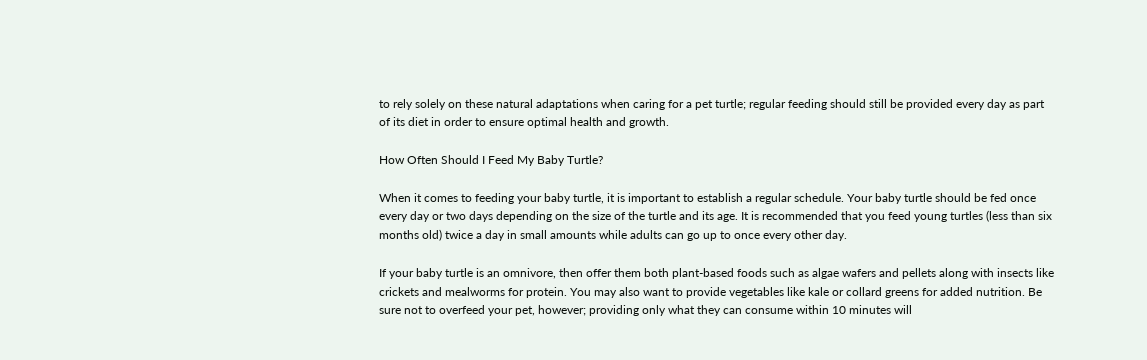to rely solely on these natural adaptations when caring for a pet turtle; regular feeding should still be provided every day as part of its diet in order to ensure optimal health and growth.

How Often Should I Feed My Baby Turtle?

When it comes to feeding your baby turtle, it is important to establish a regular schedule. Your baby turtle should be fed once every day or two days depending on the size of the turtle and its age. It is recommended that you feed young turtles (less than six months old) twice a day in small amounts while adults can go up to once every other day.

If your baby turtle is an omnivore, then offer them both plant-based foods such as algae wafers and pellets along with insects like crickets and mealworms for protein. You may also want to provide vegetables like kale or collard greens for added nutrition. Be sure not to overfeed your pet, however; providing only what they can consume within 10 minutes will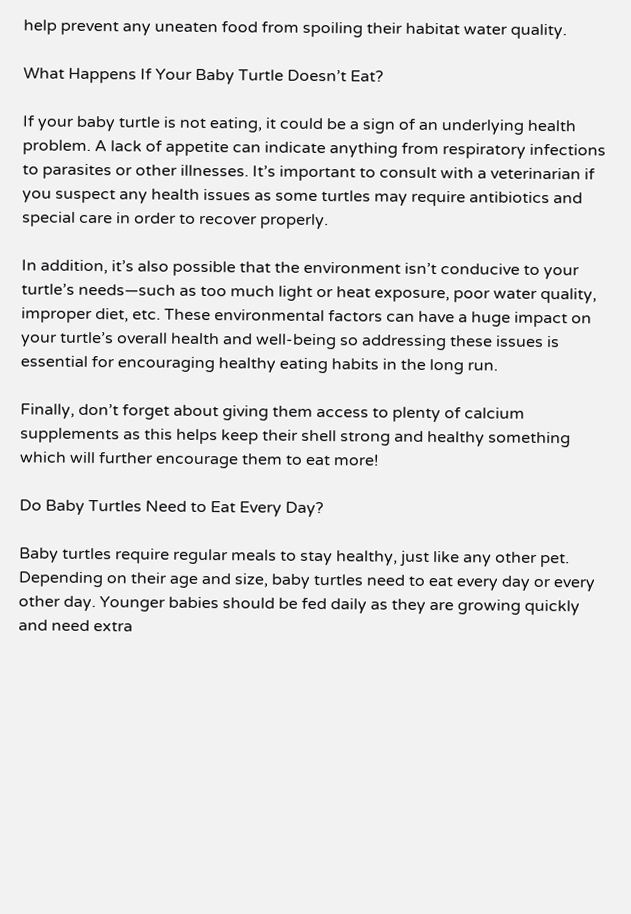help prevent any uneaten food from spoiling their habitat water quality.

What Happens If Your Baby Turtle Doesn’t Eat?

If your baby turtle is not eating, it could be a sign of an underlying health problem. A lack of appetite can indicate anything from respiratory infections to parasites or other illnesses. It’s important to consult with a veterinarian if you suspect any health issues as some turtles may require antibiotics and special care in order to recover properly.

In addition, it’s also possible that the environment isn’t conducive to your turtle’s needs—such as too much light or heat exposure, poor water quality, improper diet, etc. These environmental factors can have a huge impact on your turtle’s overall health and well-being so addressing these issues is essential for encouraging healthy eating habits in the long run.

Finally, don’t forget about giving them access to plenty of calcium supplements as this helps keep their shell strong and healthy something which will further encourage them to eat more!

Do Baby Turtles Need to Eat Every Day?

Baby turtles require regular meals to stay healthy, just like any other pet. Depending on their age and size, baby turtles need to eat every day or every other day. Younger babies should be fed daily as they are growing quickly and need extra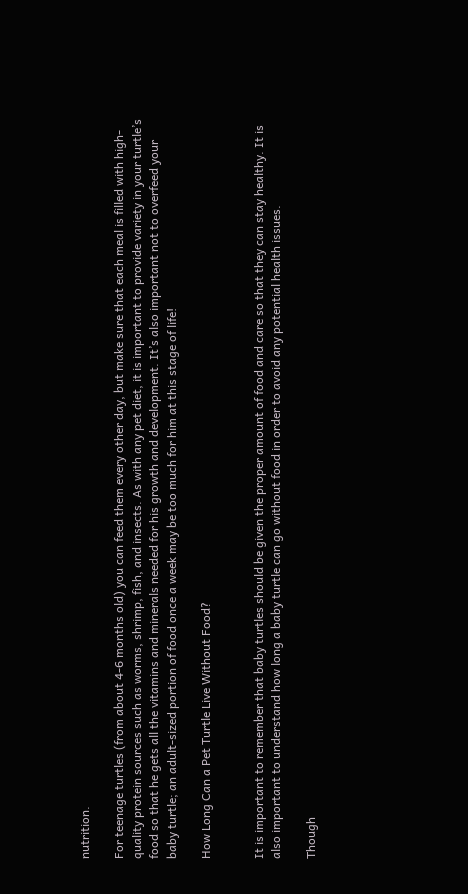nutrition.

For teenage turtles (from about 4-6 months old) you can feed them every other day, but make sure that each meal is filled with high-quality protein sources such as worms, shrimp, fish, and insects. As with any pet diet, it is important to provide variety in your turtle’s food so that he gets all the vitamins and minerals needed for his growth and development. It’s also important not to overfeed your baby turtle; an adult-sized portion of food once a week may be too much for him at this stage of life!

How Long Can a Pet Turtle Live Without Food?


It is important to remember that baby turtles should be given the proper amount of food and care so that they can stay healthy. It is also important to understand how long a baby turtle can go without food in order to avoid any potential health issues.

Though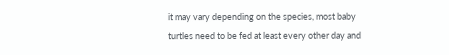it may vary depending on the species, most baby turtles need to be fed at least every other day and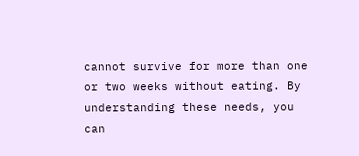cannot survive for more than one or two weeks without eating. By understanding these needs, you can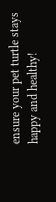ensure your pet turtle stays happy and healthy!